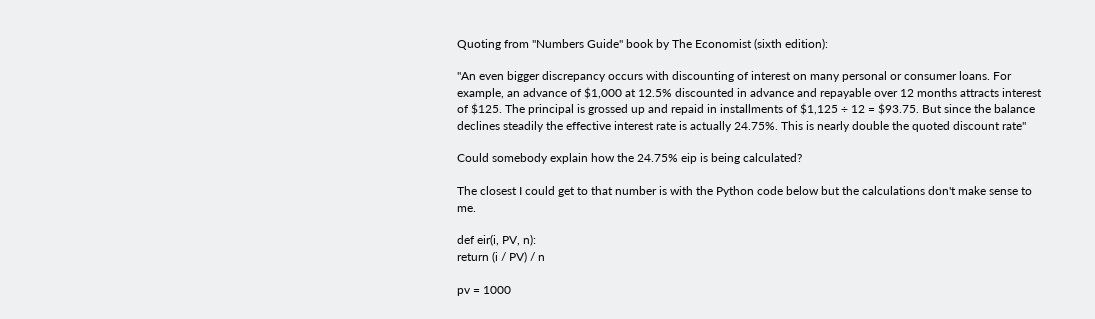Quoting from "Numbers Guide" book by The Economist (sixth edition):

"An even bigger discrepancy occurs with discounting of interest on many personal or consumer loans. For example, an advance of $1,000 at 12.5% discounted in advance and repayable over 12 months attracts interest of $125. The principal is grossed up and repaid in installments of $1,125 ÷ 12 = $93.75. But since the balance declines steadily the effective interest rate is actually 24.75%. This is nearly double the quoted discount rate"

Could somebody explain how the 24.75% eip is being calculated?

The closest I could get to that number is with the Python code below but the calculations don't make sense to me.

def eir(i, PV, n):
return (i / PV) / n

pv = 1000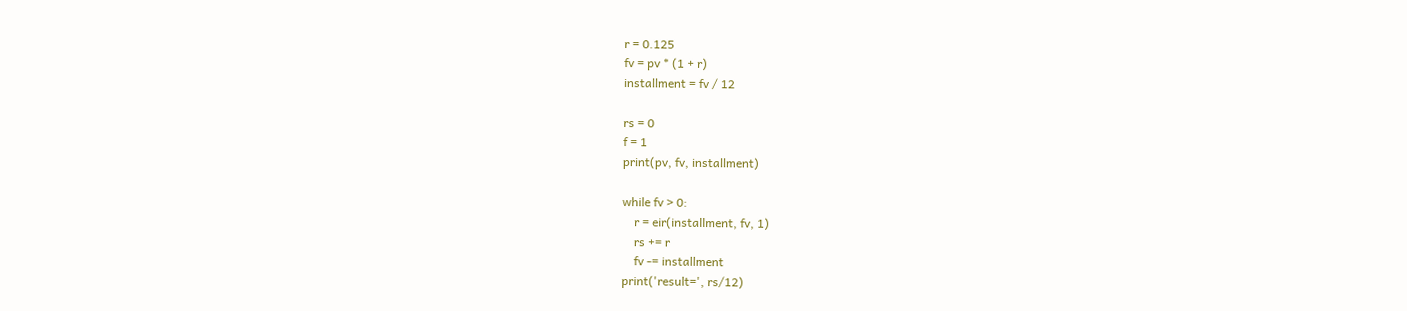r = 0.125
fv = pv * (1 + r)
installment = fv / 12

rs = 0
f = 1
print(pv, fv, installment)

while fv > 0:
    r = eir(installment, fv, 1)
    rs += r
    fv -= installment
print('result=', rs/12)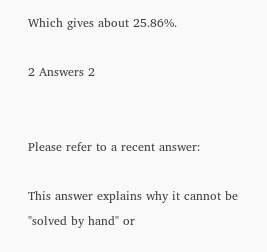Which gives about 25.86%.

2 Answers 2


Please refer to a recent answer:

This answer explains why it cannot be "solved by hand" or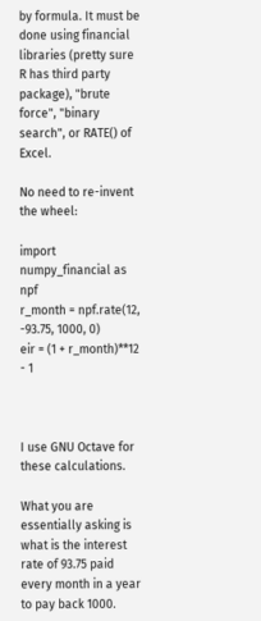by formula. It must be done using financial libraries (pretty sure R has third party package), "brute force", "binary search", or RATE() of Excel.

No need to re-invent the wheel:

import numpy_financial as npf
r_month = npf.rate(12, -93.75, 1000, 0)
eir = (1 + r_month)**12 - 1



I use GNU Octave for these calculations.

What you are essentially asking is what is the interest rate of 93.75 paid every month in a year to pay back 1000.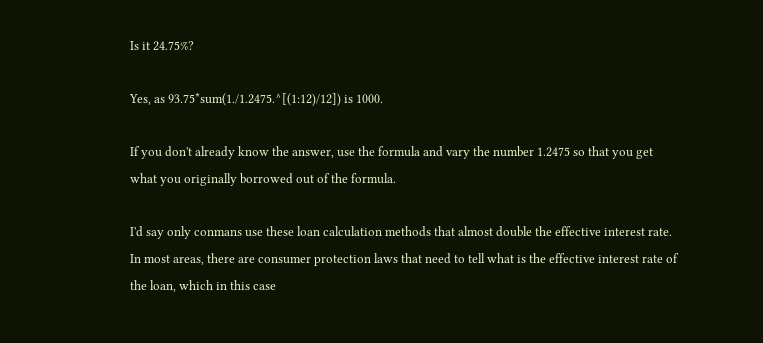Is it 24.75%?

Yes, as 93.75*sum(1./1.2475.^[(1:12)/12]) is 1000.

If you don't already know the answer, use the formula and vary the number 1.2475 so that you get what you originally borrowed out of the formula.

I'd say only conmans use these loan calculation methods that almost double the effective interest rate. In most areas, there are consumer protection laws that need to tell what is the effective interest rate of the loan, which in this case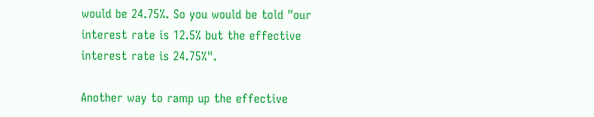would be 24.75%. So you would be told "our interest rate is 12.5% but the effective interest rate is 24.75%".

Another way to ramp up the effective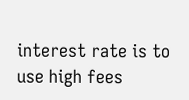interest rate is to use high fees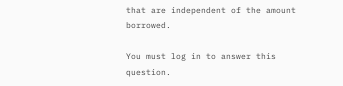that are independent of the amount borrowed.

You must log in to answer this question.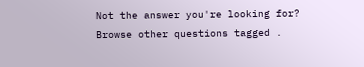Not the answer you're looking for? Browse other questions tagged .